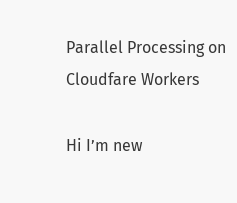Parallel Processing on Cloudfare Workers

Hi I’m new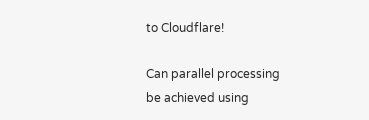to Cloudflare!

Can parallel processing be achieved using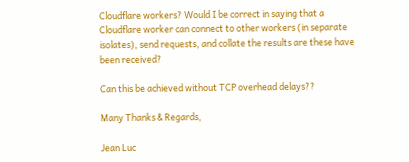Cloudflare workers? Would I be correct in saying that a Cloudflare worker can connect to other workers (in separate isolates), send requests, and collate the results are these have been received?

Can this be achieved without TCP overhead delays??

Many Thanks & Regards,

Jean Luc